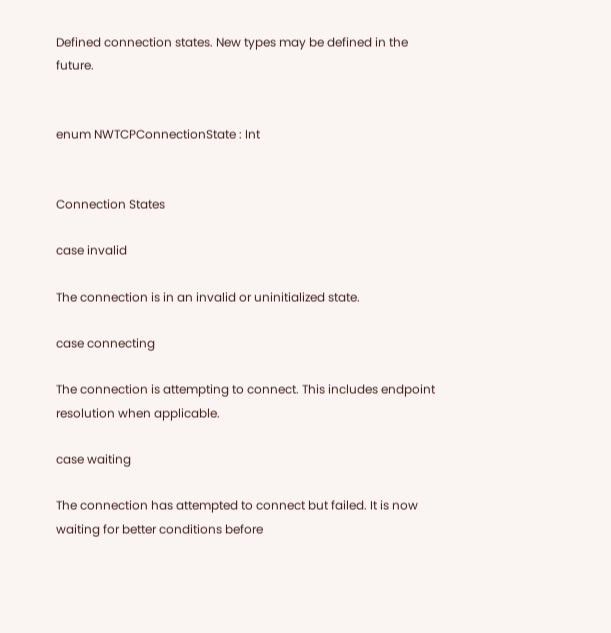Defined connection states. New types may be defined in the future.


enum NWTCPConnectionState : Int


Connection States

case invalid

The connection is in an invalid or uninitialized state.

case connecting

The connection is attempting to connect. This includes endpoint resolution when applicable.

case waiting

The connection has attempted to connect but failed. It is now waiting for better conditions before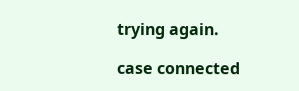trying again.

case connected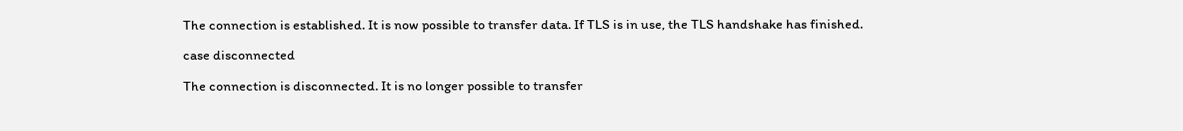The connection is established. It is now possible to transfer data. If TLS is in use, the TLS handshake has finished.

case disconnected

The connection is disconnected. It is no longer possible to transfer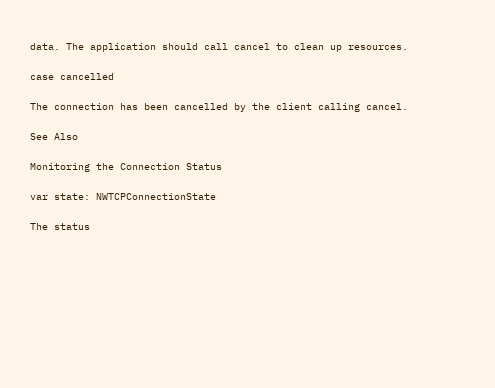data. The application should call cancel to clean up resources.

case cancelled

The connection has been cancelled by the client calling cancel.

See Also

Monitoring the Connection Status

var state: NWTCPConnectionState

The status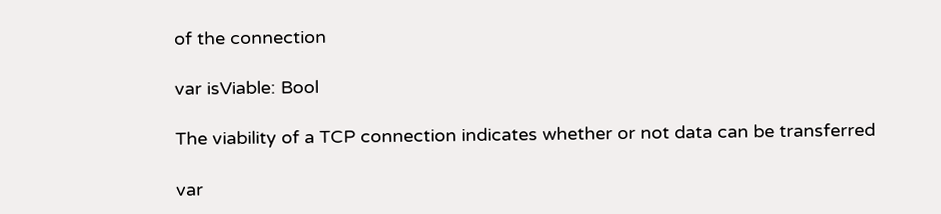of the connection

var isViable: Bool

The viability of a TCP connection indicates whether or not data can be transferred

var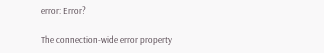error: Error?

The connection-wide error property